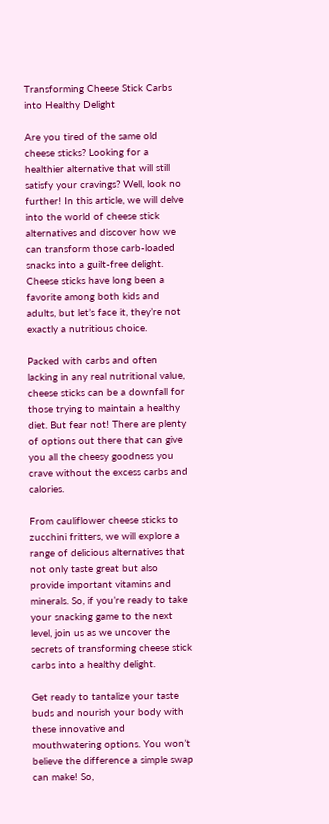Transforming Cheese Stick Carbs into Healthy Delight

Are you tired of the same old cheese sticks? Looking for a healthier alternative that will still satisfy your cravings? Well, look no further! In this article, we will delve into the world of cheese stick alternatives and discover how we can transform those carb-loaded snacks into a guilt-free delight. Cheese sticks have long been a favorite among both kids and adults, but let’s face it, they’re not exactly a nutritious choice.

Packed with carbs and often lacking in any real nutritional value, cheese sticks can be a downfall for those trying to maintain a healthy diet. But fear not! There are plenty of options out there that can give you all the cheesy goodness you crave without the excess carbs and calories.

From cauliflower cheese sticks to zucchini fritters, we will explore a range of delicious alternatives that not only taste great but also provide important vitamins and minerals. So, if you’re ready to take your snacking game to the next level, join us as we uncover the secrets of transforming cheese stick carbs into a healthy delight.

Get ready to tantalize your taste buds and nourish your body with these innovative and mouthwatering options. You won’t believe the difference a simple swap can make! So,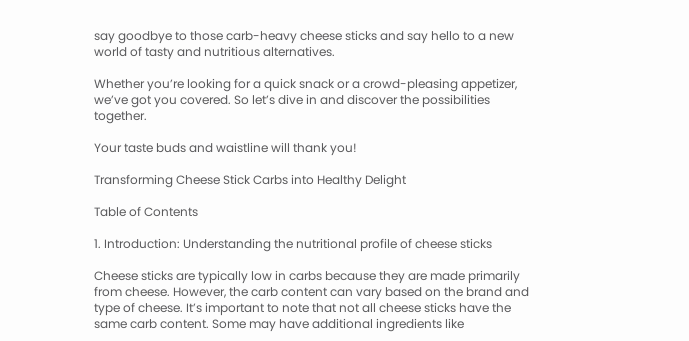say goodbye to those carb-heavy cheese sticks and say hello to a new world of tasty and nutritious alternatives.

Whether you’re looking for a quick snack or a crowd-pleasing appetizer, we’ve got you covered. So let’s dive in and discover the possibilities together.

Your taste buds and waistline will thank you!

Transforming Cheese Stick Carbs into Healthy Delight

Table of Contents

1. Introduction: Understanding the nutritional profile of cheese sticks

Cheese sticks are typically low in carbs because they are made primarily from cheese. However, the carb content can vary based on the brand and type of cheese. It’s important to note that not all cheese sticks have the same carb content. Some may have additional ingredients like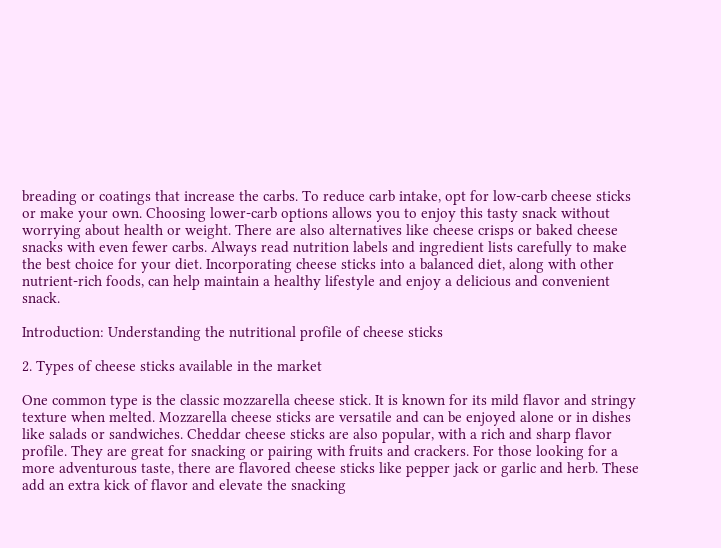breading or coatings that increase the carbs. To reduce carb intake, opt for low-carb cheese sticks or make your own. Choosing lower-carb options allows you to enjoy this tasty snack without worrying about health or weight. There are also alternatives like cheese crisps or baked cheese snacks with even fewer carbs. Always read nutrition labels and ingredient lists carefully to make the best choice for your diet. Incorporating cheese sticks into a balanced diet, along with other nutrient-rich foods, can help maintain a healthy lifestyle and enjoy a delicious and convenient snack.

Introduction: Understanding the nutritional profile of cheese sticks

2. Types of cheese sticks available in the market

One common type is the classic mozzarella cheese stick. It is known for its mild flavor and stringy texture when melted. Mozzarella cheese sticks are versatile and can be enjoyed alone or in dishes like salads or sandwiches. Cheddar cheese sticks are also popular, with a rich and sharp flavor profile. They are great for snacking or pairing with fruits and crackers. For those looking for a more adventurous taste, there are flavored cheese sticks like pepper jack or garlic and herb. These add an extra kick of flavor and elevate the snacking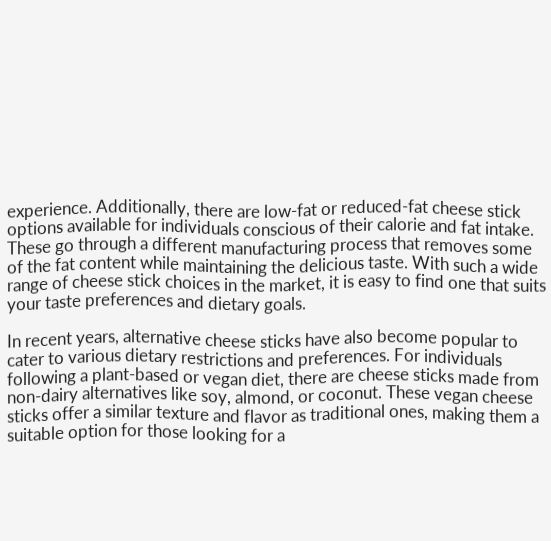experience. Additionally, there are low-fat or reduced-fat cheese stick options available for individuals conscious of their calorie and fat intake. These go through a different manufacturing process that removes some of the fat content while maintaining the delicious taste. With such a wide range of cheese stick choices in the market, it is easy to find one that suits your taste preferences and dietary goals.

In recent years, alternative cheese sticks have also become popular to cater to various dietary restrictions and preferences. For individuals following a plant-based or vegan diet, there are cheese sticks made from non-dairy alternatives like soy, almond, or coconut. These vegan cheese sticks offer a similar texture and flavor as traditional ones, making them a suitable option for those looking for a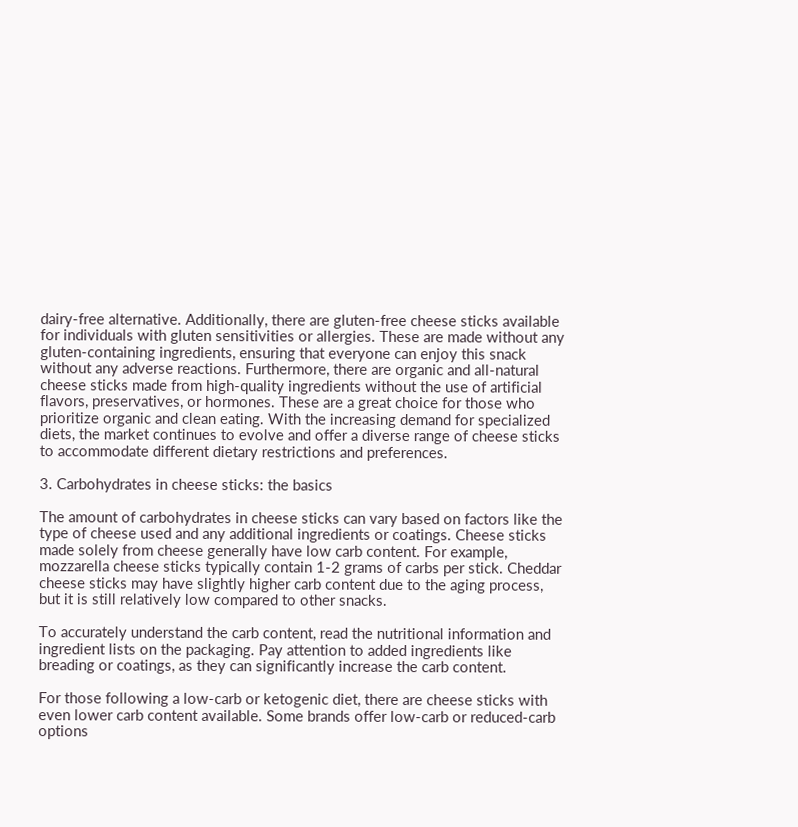dairy-free alternative. Additionally, there are gluten-free cheese sticks available for individuals with gluten sensitivities or allergies. These are made without any gluten-containing ingredients, ensuring that everyone can enjoy this snack without any adverse reactions. Furthermore, there are organic and all-natural cheese sticks made from high-quality ingredients without the use of artificial flavors, preservatives, or hormones. These are a great choice for those who prioritize organic and clean eating. With the increasing demand for specialized diets, the market continues to evolve and offer a diverse range of cheese sticks to accommodate different dietary restrictions and preferences.

3. Carbohydrates in cheese sticks: the basics

The amount of carbohydrates in cheese sticks can vary based on factors like the type of cheese used and any additional ingredients or coatings. Cheese sticks made solely from cheese generally have low carb content. For example, mozzarella cheese sticks typically contain 1-2 grams of carbs per stick. Cheddar cheese sticks may have slightly higher carb content due to the aging process, but it is still relatively low compared to other snacks.

To accurately understand the carb content, read the nutritional information and ingredient lists on the packaging. Pay attention to added ingredients like breading or coatings, as they can significantly increase the carb content.

For those following a low-carb or ketogenic diet, there are cheese sticks with even lower carb content available. Some brands offer low-carb or reduced-carb options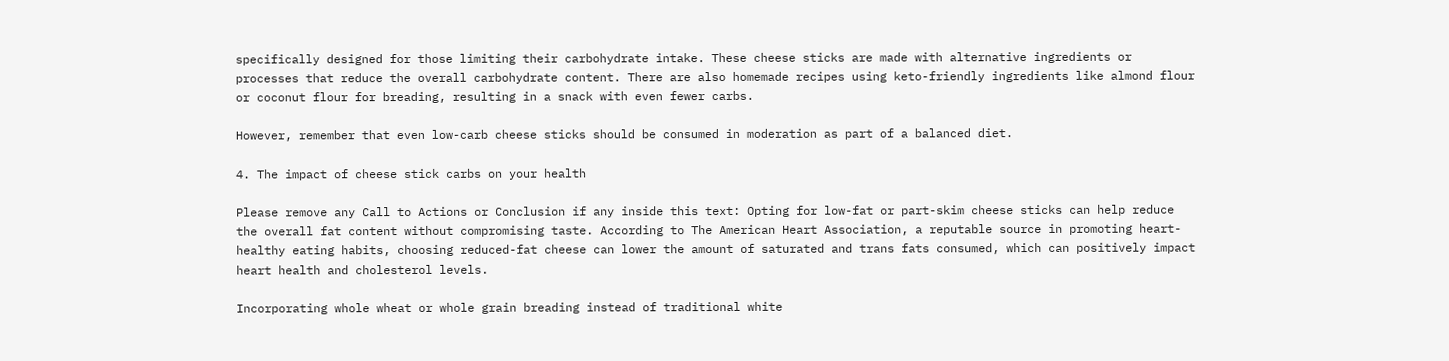specifically designed for those limiting their carbohydrate intake. These cheese sticks are made with alternative ingredients or processes that reduce the overall carbohydrate content. There are also homemade recipes using keto-friendly ingredients like almond flour or coconut flour for breading, resulting in a snack with even fewer carbs.

However, remember that even low-carb cheese sticks should be consumed in moderation as part of a balanced diet.

4. The impact of cheese stick carbs on your health

Please remove any Call to Actions or Conclusion if any inside this text: Opting for low-fat or part-skim cheese sticks can help reduce the overall fat content without compromising taste. According to The American Heart Association, a reputable source in promoting heart-healthy eating habits, choosing reduced-fat cheese can lower the amount of saturated and trans fats consumed, which can positively impact heart health and cholesterol levels.

Incorporating whole wheat or whole grain breading instead of traditional white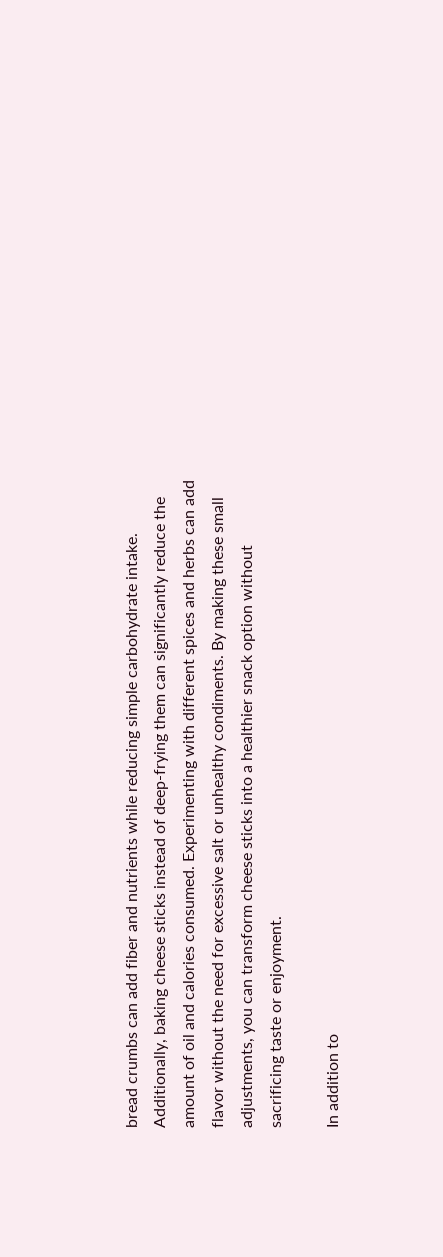bread crumbs can add fiber and nutrients while reducing simple carbohydrate intake. Additionally, baking cheese sticks instead of deep-frying them can significantly reduce the amount of oil and calories consumed. Experimenting with different spices and herbs can add flavor without the need for excessive salt or unhealthy condiments. By making these small adjustments, you can transform cheese sticks into a healthier snack option without sacrificing taste or enjoyment.

In addition to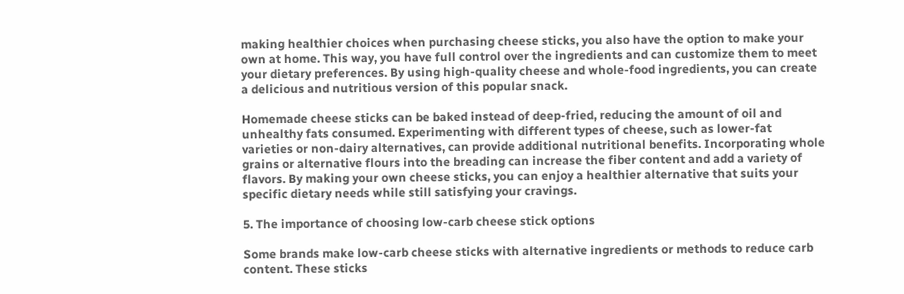making healthier choices when purchasing cheese sticks, you also have the option to make your own at home. This way, you have full control over the ingredients and can customize them to meet your dietary preferences. By using high-quality cheese and whole-food ingredients, you can create a delicious and nutritious version of this popular snack.

Homemade cheese sticks can be baked instead of deep-fried, reducing the amount of oil and unhealthy fats consumed. Experimenting with different types of cheese, such as lower-fat varieties or non-dairy alternatives, can provide additional nutritional benefits. Incorporating whole grains or alternative flours into the breading can increase the fiber content and add a variety of flavors. By making your own cheese sticks, you can enjoy a healthier alternative that suits your specific dietary needs while still satisfying your cravings.

5. The importance of choosing low-carb cheese stick options

Some brands make low-carb cheese sticks with alternative ingredients or methods to reduce carb content. These sticks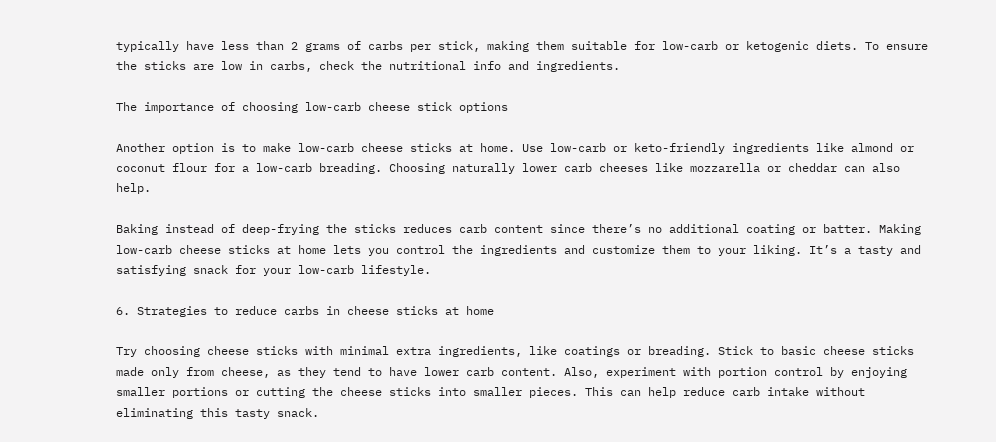typically have less than 2 grams of carbs per stick, making them suitable for low-carb or ketogenic diets. To ensure the sticks are low in carbs, check the nutritional info and ingredients.

The importance of choosing low-carb cheese stick options

Another option is to make low-carb cheese sticks at home. Use low-carb or keto-friendly ingredients like almond or coconut flour for a low-carb breading. Choosing naturally lower carb cheeses like mozzarella or cheddar can also help.

Baking instead of deep-frying the sticks reduces carb content since there’s no additional coating or batter. Making low-carb cheese sticks at home lets you control the ingredients and customize them to your liking. It’s a tasty and satisfying snack for your low-carb lifestyle.

6. Strategies to reduce carbs in cheese sticks at home

Try choosing cheese sticks with minimal extra ingredients, like coatings or breading. Stick to basic cheese sticks made only from cheese, as they tend to have lower carb content. Also, experiment with portion control by enjoying smaller portions or cutting the cheese sticks into smaller pieces. This can help reduce carb intake without eliminating this tasty snack.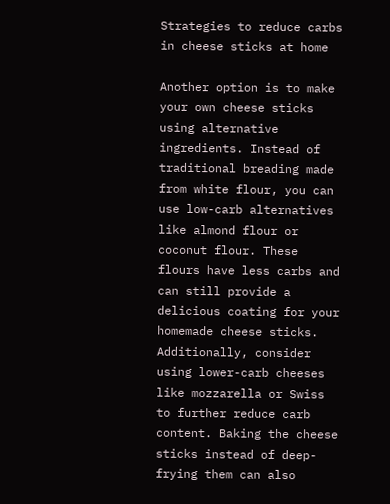Strategies to reduce carbs in cheese sticks at home

Another option is to make your own cheese sticks using alternative ingredients. Instead of traditional breading made from white flour, you can use low-carb alternatives like almond flour or coconut flour. These flours have less carbs and can still provide a delicious coating for your homemade cheese sticks. Additionally, consider using lower-carb cheeses like mozzarella or Swiss to further reduce carb content. Baking the cheese sticks instead of deep-frying them can also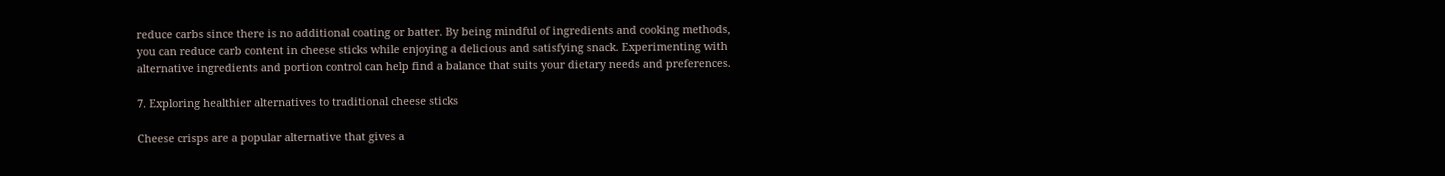reduce carbs since there is no additional coating or batter. By being mindful of ingredients and cooking methods, you can reduce carb content in cheese sticks while enjoying a delicious and satisfying snack. Experimenting with alternative ingredients and portion control can help find a balance that suits your dietary needs and preferences.

7. Exploring healthier alternatives to traditional cheese sticks

Cheese crisps are a popular alternative that gives a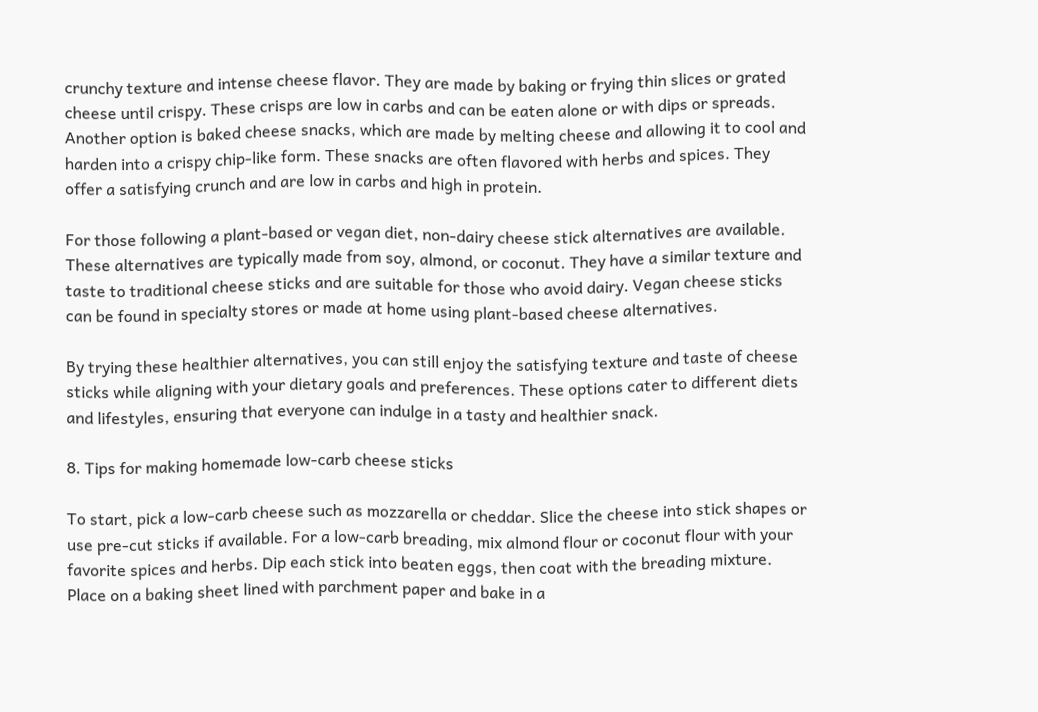crunchy texture and intense cheese flavor. They are made by baking or frying thin slices or grated cheese until crispy. These crisps are low in carbs and can be eaten alone or with dips or spreads. Another option is baked cheese snacks, which are made by melting cheese and allowing it to cool and harden into a crispy chip-like form. These snacks are often flavored with herbs and spices. They offer a satisfying crunch and are low in carbs and high in protein.

For those following a plant-based or vegan diet, non-dairy cheese stick alternatives are available. These alternatives are typically made from soy, almond, or coconut. They have a similar texture and taste to traditional cheese sticks and are suitable for those who avoid dairy. Vegan cheese sticks can be found in specialty stores or made at home using plant-based cheese alternatives.

By trying these healthier alternatives, you can still enjoy the satisfying texture and taste of cheese sticks while aligning with your dietary goals and preferences. These options cater to different diets and lifestyles, ensuring that everyone can indulge in a tasty and healthier snack.

8. Tips for making homemade low-carb cheese sticks

To start, pick a low-carb cheese such as mozzarella or cheddar. Slice the cheese into stick shapes or use pre-cut sticks if available. For a low-carb breading, mix almond flour or coconut flour with your favorite spices and herbs. Dip each stick into beaten eggs, then coat with the breading mixture. Place on a baking sheet lined with parchment paper and bake in a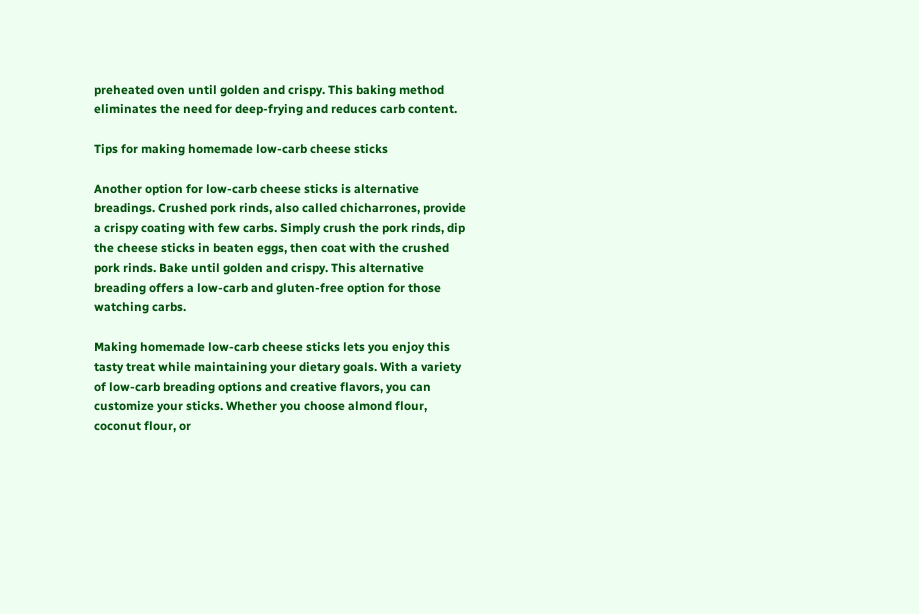preheated oven until golden and crispy. This baking method eliminates the need for deep-frying and reduces carb content.

Tips for making homemade low-carb cheese sticks

Another option for low-carb cheese sticks is alternative breadings. Crushed pork rinds, also called chicharrones, provide a crispy coating with few carbs. Simply crush the pork rinds, dip the cheese sticks in beaten eggs, then coat with the crushed pork rinds. Bake until golden and crispy. This alternative breading offers a low-carb and gluten-free option for those watching carbs.

Making homemade low-carb cheese sticks lets you enjoy this tasty treat while maintaining your dietary goals. With a variety of low-carb breading options and creative flavors, you can customize your sticks. Whether you choose almond flour, coconut flour, or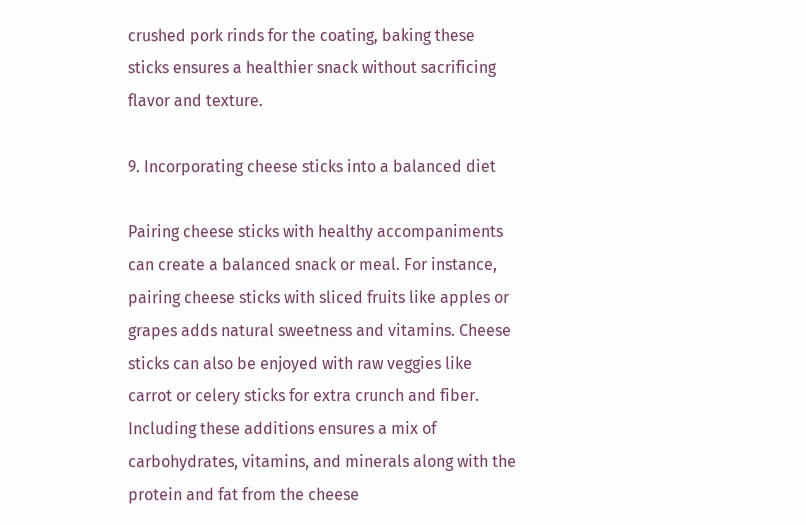crushed pork rinds for the coating, baking these sticks ensures a healthier snack without sacrificing flavor and texture.

9. Incorporating cheese sticks into a balanced diet

Pairing cheese sticks with healthy accompaniments can create a balanced snack or meal. For instance, pairing cheese sticks with sliced fruits like apples or grapes adds natural sweetness and vitamins. Cheese sticks can also be enjoyed with raw veggies like carrot or celery sticks for extra crunch and fiber. Including these additions ensures a mix of carbohydrates, vitamins, and minerals along with the protein and fat from the cheese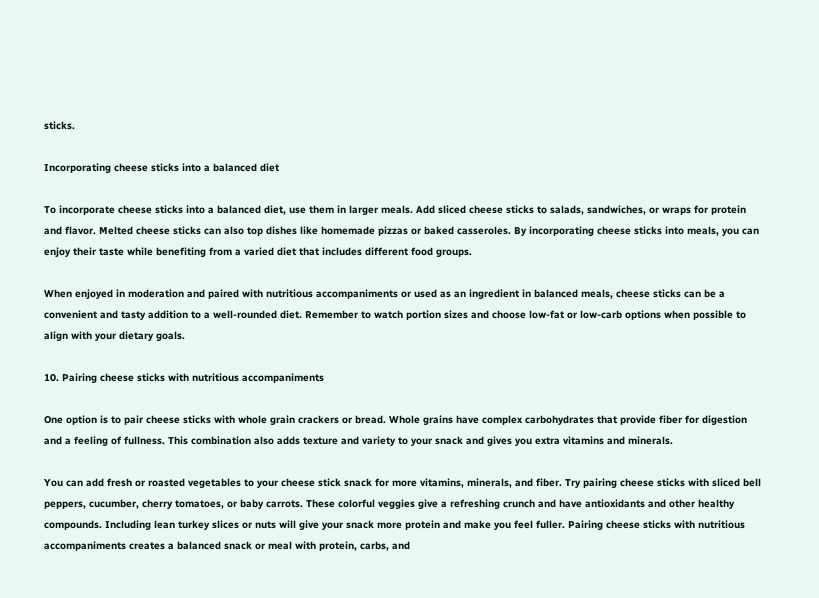sticks.

Incorporating cheese sticks into a balanced diet

To incorporate cheese sticks into a balanced diet, use them in larger meals. Add sliced cheese sticks to salads, sandwiches, or wraps for protein and flavor. Melted cheese sticks can also top dishes like homemade pizzas or baked casseroles. By incorporating cheese sticks into meals, you can enjoy their taste while benefiting from a varied diet that includes different food groups.

When enjoyed in moderation and paired with nutritious accompaniments or used as an ingredient in balanced meals, cheese sticks can be a convenient and tasty addition to a well-rounded diet. Remember to watch portion sizes and choose low-fat or low-carb options when possible to align with your dietary goals.

10. Pairing cheese sticks with nutritious accompaniments

One option is to pair cheese sticks with whole grain crackers or bread. Whole grains have complex carbohydrates that provide fiber for digestion and a feeling of fullness. This combination also adds texture and variety to your snack and gives you extra vitamins and minerals.

You can add fresh or roasted vegetables to your cheese stick snack for more vitamins, minerals, and fiber. Try pairing cheese sticks with sliced bell peppers, cucumber, cherry tomatoes, or baby carrots. These colorful veggies give a refreshing crunch and have antioxidants and other healthy compounds. Including lean turkey slices or nuts will give your snack more protein and make you feel fuller. Pairing cheese sticks with nutritious accompaniments creates a balanced snack or meal with protein, carbs, and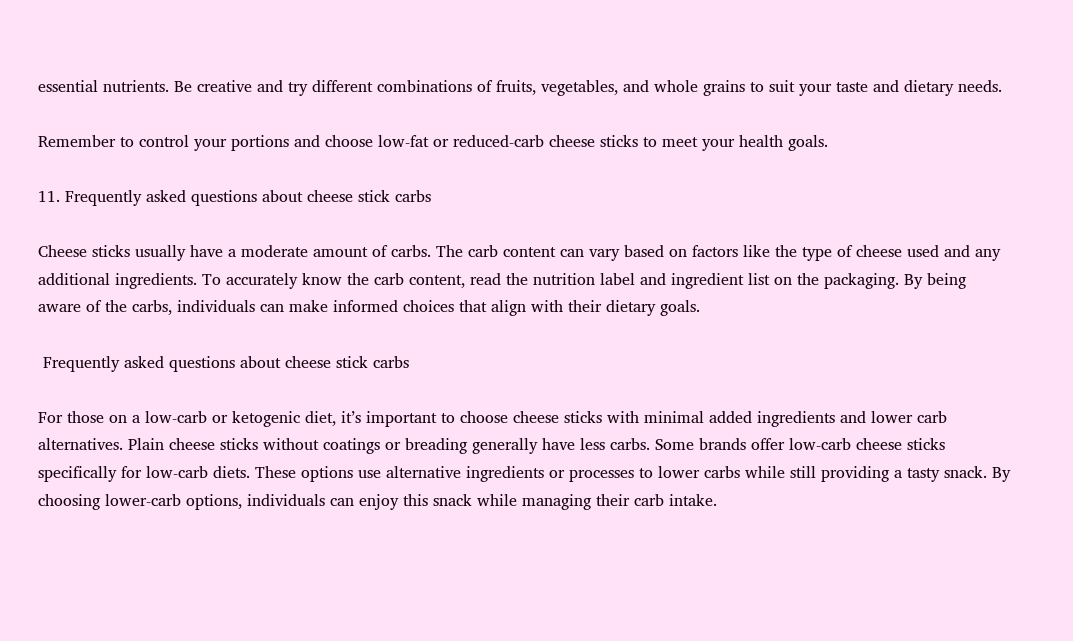essential nutrients. Be creative and try different combinations of fruits, vegetables, and whole grains to suit your taste and dietary needs.

Remember to control your portions and choose low-fat or reduced-carb cheese sticks to meet your health goals.

11. Frequently asked questions about cheese stick carbs

Cheese sticks usually have a moderate amount of carbs. The carb content can vary based on factors like the type of cheese used and any additional ingredients. To accurately know the carb content, read the nutrition label and ingredient list on the packaging. By being aware of the carbs, individuals can make informed choices that align with their dietary goals.

 Frequently asked questions about cheese stick carbs

For those on a low-carb or ketogenic diet, it’s important to choose cheese sticks with minimal added ingredients and lower carb alternatives. Plain cheese sticks without coatings or breading generally have less carbs. Some brands offer low-carb cheese sticks specifically for low-carb diets. These options use alternative ingredients or processes to lower carbs while still providing a tasty snack. By choosing lower-carb options, individuals can enjoy this snack while managing their carb intake.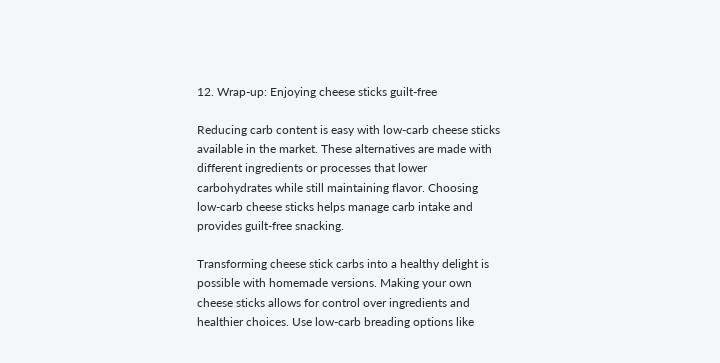12. Wrap-up: Enjoying cheese sticks guilt-free

Reducing carb content is easy with low-carb cheese sticks available in the market. These alternatives are made with different ingredients or processes that lower carbohydrates while still maintaining flavor. Choosing low-carb cheese sticks helps manage carb intake and provides guilt-free snacking.

Transforming cheese stick carbs into a healthy delight is possible with homemade versions. Making your own cheese sticks allows for control over ingredients and healthier choices. Use low-carb breading options like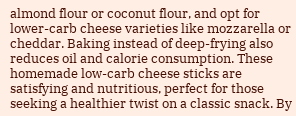almond flour or coconut flour, and opt for lower-carb cheese varieties like mozzarella or cheddar. Baking instead of deep-frying also reduces oil and calorie consumption. These homemade low-carb cheese sticks are satisfying and nutritious, perfect for those seeking a healthier twist on a classic snack. By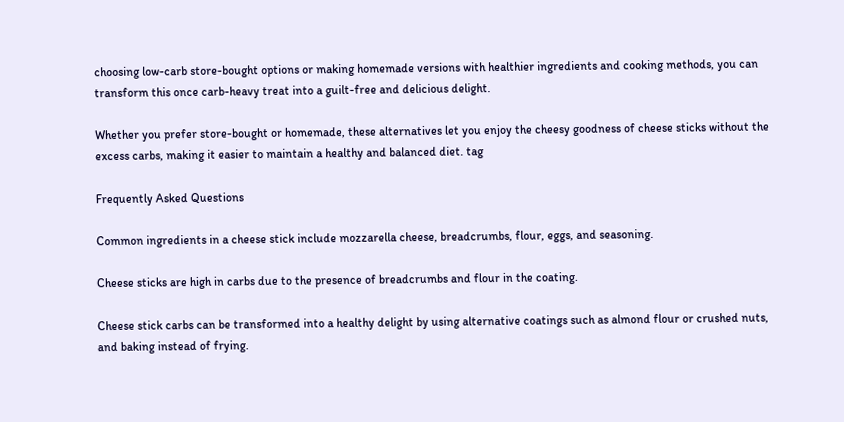choosing low-carb store-bought options or making homemade versions with healthier ingredients and cooking methods, you can transform this once carb-heavy treat into a guilt-free and delicious delight.

Whether you prefer store-bought or homemade, these alternatives let you enjoy the cheesy goodness of cheese sticks without the excess carbs, making it easier to maintain a healthy and balanced diet. tag

Frequently Asked Questions

Common ingredients in a cheese stick include mozzarella cheese, breadcrumbs, flour, eggs, and seasoning.

Cheese sticks are high in carbs due to the presence of breadcrumbs and flour in the coating.

Cheese stick carbs can be transformed into a healthy delight by using alternative coatings such as almond flour or crushed nuts, and baking instead of frying.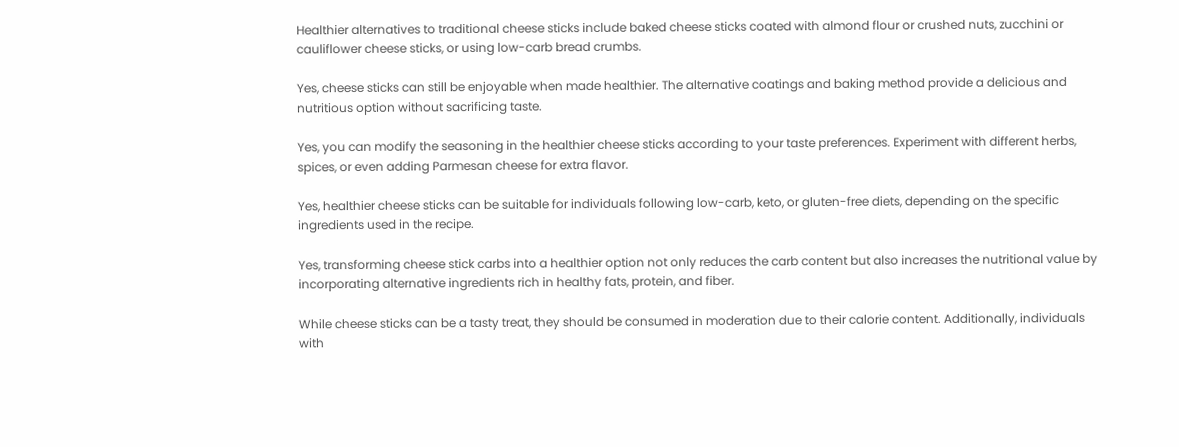Healthier alternatives to traditional cheese sticks include baked cheese sticks coated with almond flour or crushed nuts, zucchini or cauliflower cheese sticks, or using low-carb bread crumbs.

Yes, cheese sticks can still be enjoyable when made healthier. The alternative coatings and baking method provide a delicious and nutritious option without sacrificing taste.

Yes, you can modify the seasoning in the healthier cheese sticks according to your taste preferences. Experiment with different herbs, spices, or even adding Parmesan cheese for extra flavor.

Yes, healthier cheese sticks can be suitable for individuals following low-carb, keto, or gluten-free diets, depending on the specific ingredients used in the recipe.

Yes, transforming cheese stick carbs into a healthier option not only reduces the carb content but also increases the nutritional value by incorporating alternative ingredients rich in healthy fats, protein, and fiber.

While cheese sticks can be a tasty treat, they should be consumed in moderation due to their calorie content. Additionally, individuals with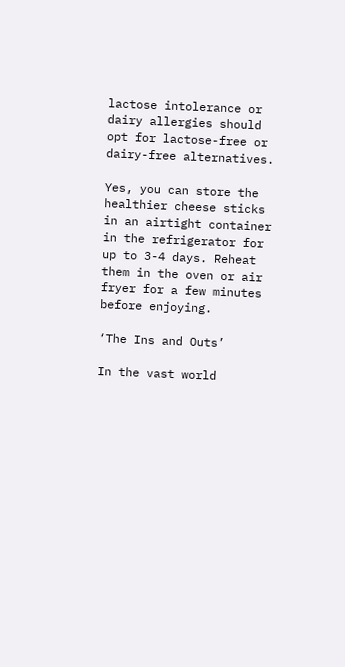lactose intolerance or dairy allergies should opt for lactose-free or dairy-free alternatives.

Yes, you can store the healthier cheese sticks in an airtight container in the refrigerator for up to 3-4 days. Reheat them in the oven or air fryer for a few minutes before enjoying.

‘The Ins and Outs’

In the vast world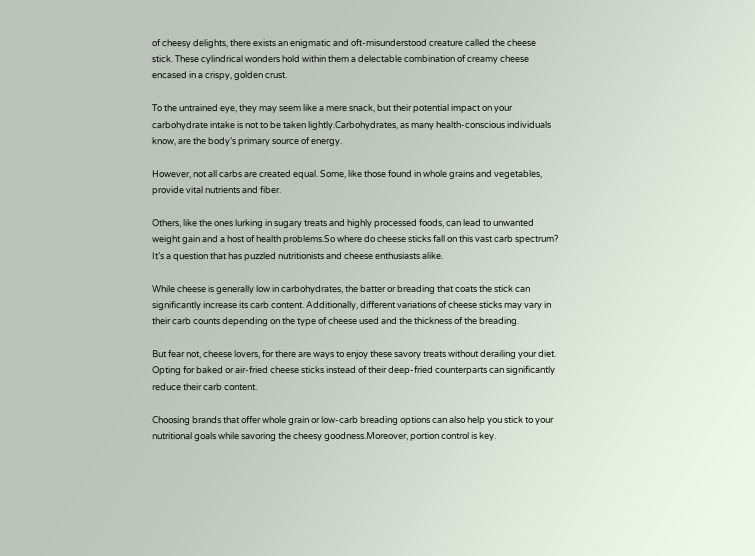of cheesy delights, there exists an enigmatic and oft-misunderstood creature called the cheese stick. These cylindrical wonders hold within them a delectable combination of creamy cheese encased in a crispy, golden crust.

To the untrained eye, they may seem like a mere snack, but their potential impact on your carbohydrate intake is not to be taken lightly.Carbohydrates, as many health-conscious individuals know, are the body’s primary source of energy.

However, not all carbs are created equal. Some, like those found in whole grains and vegetables, provide vital nutrients and fiber.

Others, like the ones lurking in sugary treats and highly processed foods, can lead to unwanted weight gain and a host of health problems.So where do cheese sticks fall on this vast carb spectrum? It’s a question that has puzzled nutritionists and cheese enthusiasts alike.

While cheese is generally low in carbohydrates, the batter or breading that coats the stick can significantly increase its carb content. Additionally, different variations of cheese sticks may vary in their carb counts depending on the type of cheese used and the thickness of the breading.

But fear not, cheese lovers, for there are ways to enjoy these savory treats without derailing your diet. Opting for baked or air-fried cheese sticks instead of their deep-fried counterparts can significantly reduce their carb content.

Choosing brands that offer whole grain or low-carb breading options can also help you stick to your nutritional goals while savoring the cheesy goodness.Moreover, portion control is key.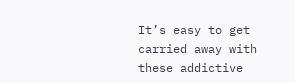It’s easy to get carried away with these addictive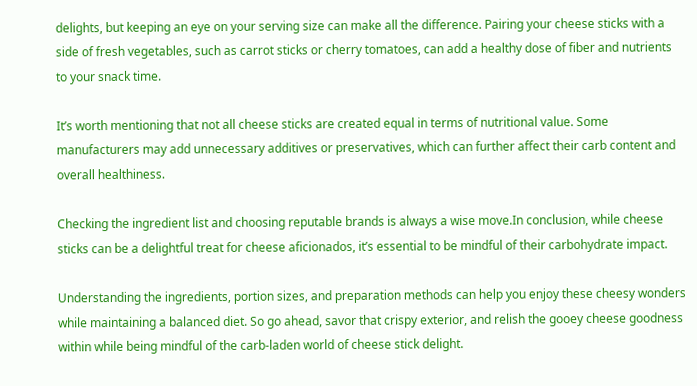delights, but keeping an eye on your serving size can make all the difference. Pairing your cheese sticks with a side of fresh vegetables, such as carrot sticks or cherry tomatoes, can add a healthy dose of fiber and nutrients to your snack time.

It’s worth mentioning that not all cheese sticks are created equal in terms of nutritional value. Some manufacturers may add unnecessary additives or preservatives, which can further affect their carb content and overall healthiness.

Checking the ingredient list and choosing reputable brands is always a wise move.In conclusion, while cheese sticks can be a delightful treat for cheese aficionados, it’s essential to be mindful of their carbohydrate impact.

Understanding the ingredients, portion sizes, and preparation methods can help you enjoy these cheesy wonders while maintaining a balanced diet. So go ahead, savor that crispy exterior, and relish the gooey cheese goodness within while being mindful of the carb-laden world of cheese stick delight.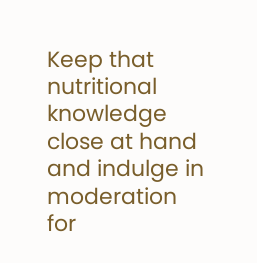Keep that nutritional knowledge close at hand and indulge in moderation for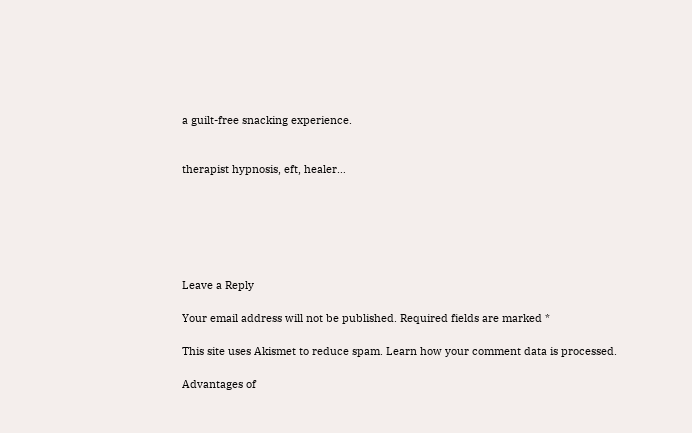a guilt-free snacking experience.


therapist hypnosis, eft, healer…






Leave a Reply

Your email address will not be published. Required fields are marked *

This site uses Akismet to reduce spam. Learn how your comment data is processed.

Advantages of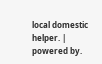local domestic helper. | powered by.